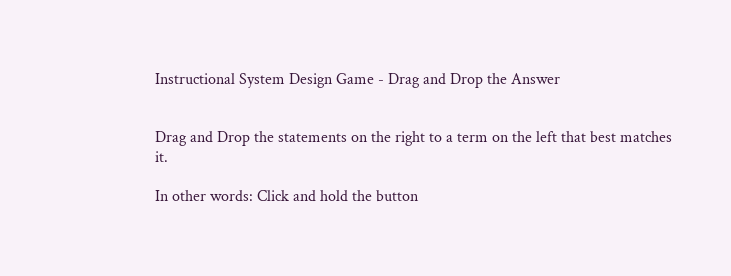Instructional System Design Game - Drag and Drop the Answer


Drag and Drop the statements on the right to a term on the left that best matches it.

In other words: Click and hold the button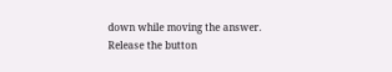down while moving the answer. Release the button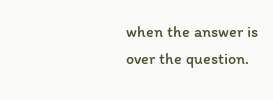when the answer is over the question.